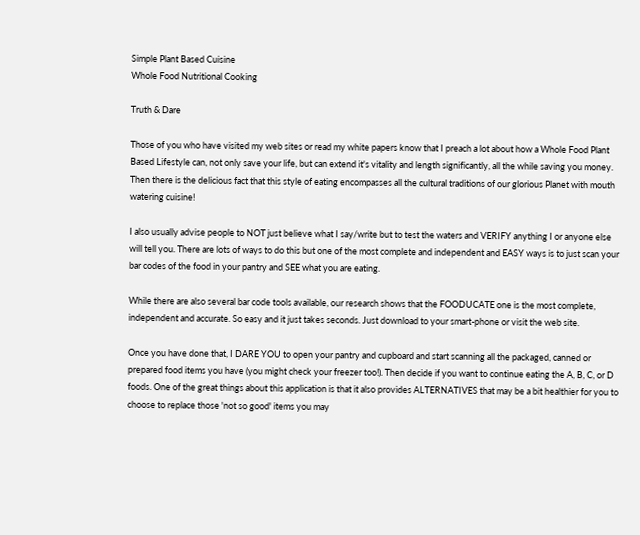Simple Plant Based Cuisine
Whole Food Nutritional Cooking

Truth & Dare

Those of you who have visited my web sites or read my white papers know that I preach a lot about how a Whole Food Plant Based Lifestyle can, not only save your life, but can extend it's vitality and length significantly, all the while saving you money. Then there is the delicious fact that this style of eating encompasses all the cultural traditions of our glorious Planet with mouth watering cuisine!

I also usually advise people to NOT just believe what I say/write but to test the waters and VERIFY anything I or anyone else will tell you. There are lots of ways to do this but one of the most complete and independent and EASY ways is to just scan your bar codes of the food in your pantry and SEE what you are eating.

While there are also several bar code tools available, our research shows that the FOODUCATE one is the most complete, independent and accurate. So easy and it just takes seconds. Just download to your smart-phone or visit the web site.

Once you have done that, I DARE YOU to open your pantry and cupboard and start scanning all the packaged, canned or prepared food items you have (you might check your freezer too!). Then decide if you want to continue eating the A, B, C, or D foods. One of the great things about this application is that it also provides ALTERNATIVES that may be a bit healthier for you to choose to replace those 'not so good' items you may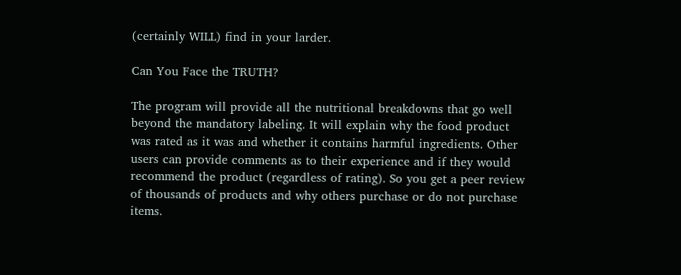(certainly WILL) find in your larder.

Can You Face the TRUTH?

The program will provide all the nutritional breakdowns that go well beyond the mandatory labeling. It will explain why the food product was rated as it was and whether it contains harmful ingredients. Other users can provide comments as to their experience and if they would recommend the product (regardless of rating). So you get a peer review of thousands of products and why others purchase or do not purchase items.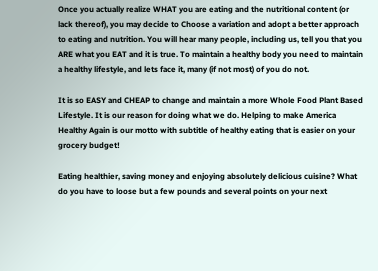Once you actually realize WHAT you are eating and the nutritional content (or lack thereof), you may decide to Choose a variation and adopt a better approach to eating and nutrition. You will hear many people, including us, tell you that you ARE what you EAT and it is true. To maintain a healthy body you need to maintain a healthy lifestyle, and lets face it, many (if not most) of you do not.

It is so EASY and CHEAP to change and maintain a more Whole Food Plant Based Lifestyle. It is our reason for doing what we do. Helping to make America Healthy Again is our motto with subtitle of healthy eating that is easier on your grocery budget!

Eating healthier, saving money and enjoying absolutely delicious cuisine? What do you have to loose but a few pounds and several points on your next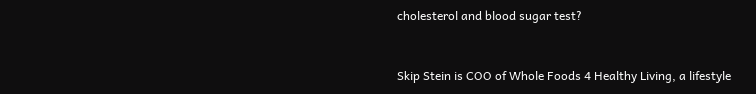cholesterol and blood sugar test?



Skip Stein is COO of Whole Foods 4 Healthy Living, a lifestyle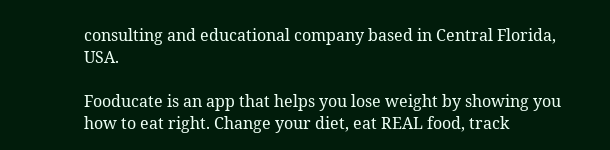consulting and educational company based in Central Florida, USA.

Fooducate is an app that helps you lose weight by showing you how to eat right. Change your diet, eat REAL food, track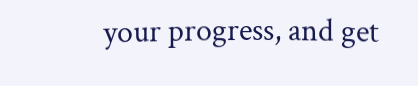your progress, and get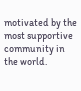motivated by the most supportive community in the world.